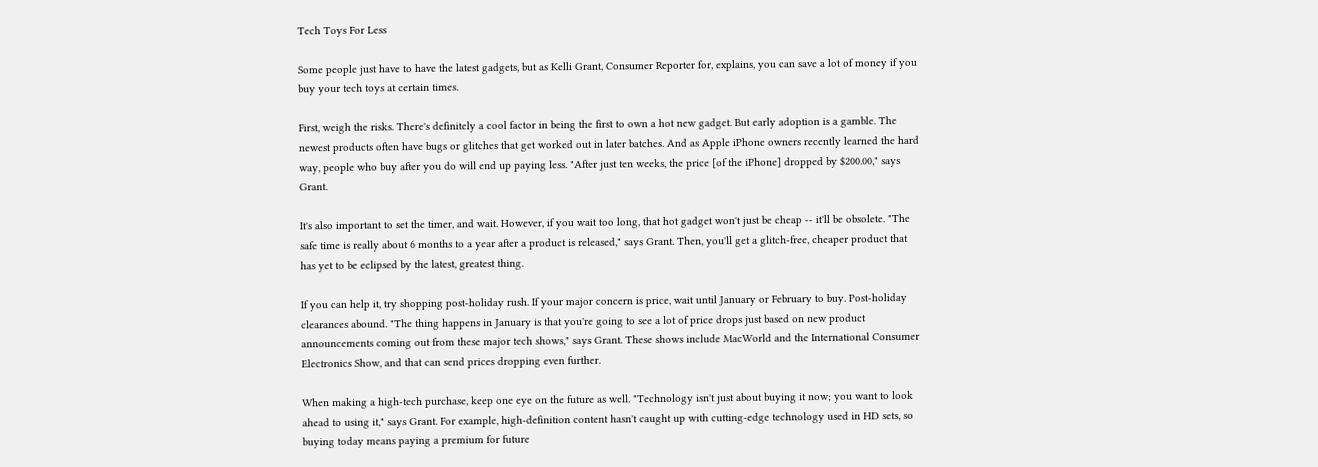Tech Toys For Less

Some people just have to have the latest gadgets, but as Kelli Grant, Consumer Reporter for, explains, you can save a lot of money if you buy your tech toys at certain times.

First, weigh the risks. There's definitely a cool factor in being the first to own a hot new gadget. But early adoption is a gamble. The newest products often have bugs or glitches that get worked out in later batches. And as Apple iPhone owners recently learned the hard way, people who buy after you do will end up paying less. "After just ten weeks, the price [of the iPhone] dropped by $200.00," says Grant.

It's also important to set the timer, and wait. However, if you wait too long, that hot gadget won't just be cheap -- it'll be obsolete. "The safe time is really about 6 months to a year after a product is released," says Grant. Then, you'll get a glitch-free, cheaper product that has yet to be eclipsed by the latest, greatest thing.

If you can help it, try shopping post-holiday rush. If your major concern is price, wait until January or February to buy. Post-holiday clearances abound. "The thing happens in January is that you're going to see a lot of price drops just based on new product announcements coming out from these major tech shows," says Grant. These shows include MacWorld and the International Consumer Electronics Show, and that can send prices dropping even further.

When making a high-tech purchase, keep one eye on the future as well. "Technology isn't just about buying it now; you want to look ahead to using it," says Grant. For example, high-definition content hasn't caught up with cutting-edge technology used in HD sets, so buying today means paying a premium for future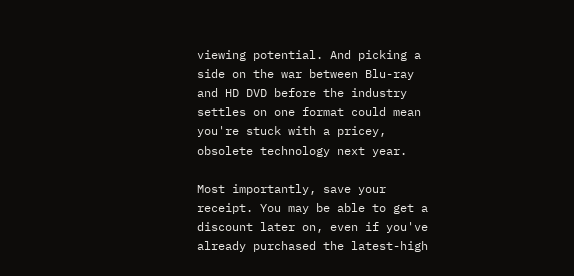viewing potential. And picking a side on the war between Blu-ray and HD DVD before the industry settles on one format could mean you're stuck with a pricey, obsolete technology next year.

Most importantly, save your receipt. You may be able to get a discount later on, even if you've already purchased the latest-high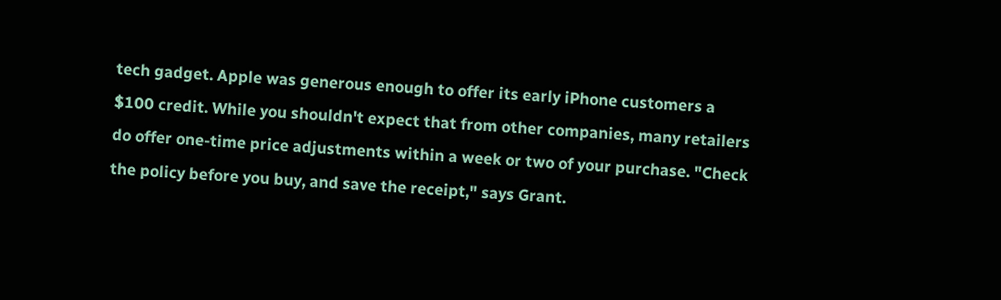tech gadget. Apple was generous enough to offer its early iPhone customers a $100 credit. While you shouldn't expect that from other companies, many retailers do offer one-time price adjustments within a week or two of your purchase. "Check the policy before you buy, and save the receipt," says Grant.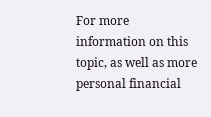For more information on this topic, as well as more personal financial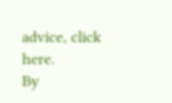advice, click here.
By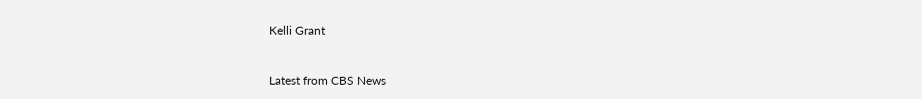Kelli Grant


Latest from CBS News